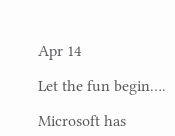Apr 14

Let the fun begin….

Microsoft has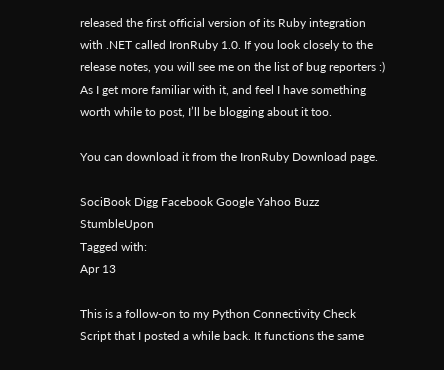released the first official version of its Ruby integration with .NET called IronRuby 1.0. If you look closely to the release notes, you will see me on the list of bug reporters :) As I get more familiar with it, and feel I have something worth while to post, I’ll be blogging about it too.

You can download it from the IronRuby Download page.

SociBook Digg Facebook Google Yahoo Buzz StumbleUpon
Tagged with:
Apr 13

This is a follow-on to my Python Connectivity Check Script that I posted a while back. It functions the same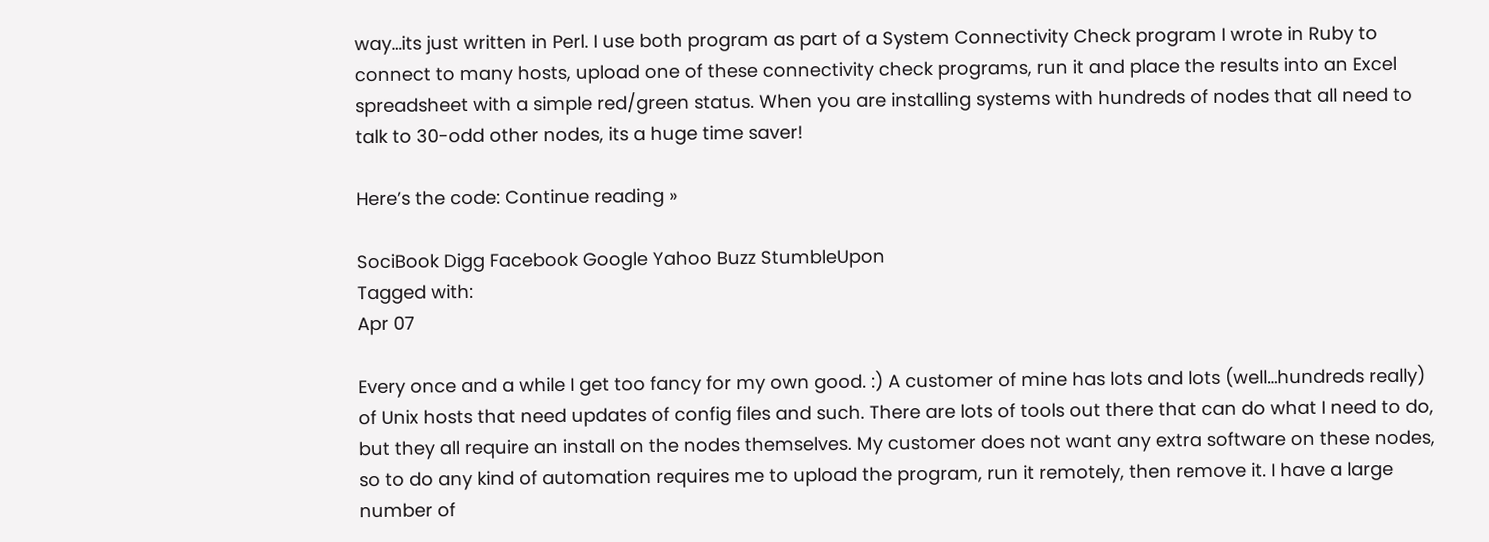way…its just written in Perl. I use both program as part of a System Connectivity Check program I wrote in Ruby to connect to many hosts, upload one of these connectivity check programs, run it and place the results into an Excel spreadsheet with a simple red/green status. When you are installing systems with hundreds of nodes that all need to talk to 30-odd other nodes, its a huge time saver!

Here’s the code: Continue reading »

SociBook Digg Facebook Google Yahoo Buzz StumbleUpon
Tagged with:
Apr 07

Every once and a while I get too fancy for my own good. :) A customer of mine has lots and lots (well…hundreds really) of Unix hosts that need updates of config files and such. There are lots of tools out there that can do what I need to do, but they all require an install on the nodes themselves. My customer does not want any extra software on these nodes, so to do any kind of automation requires me to upload the program, run it remotely, then remove it. I have a large number of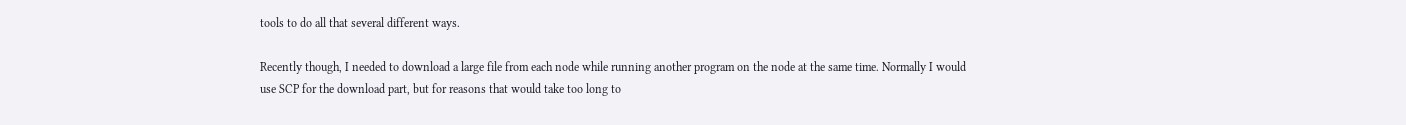tools to do all that several different ways.

Recently though, I needed to download a large file from each node while running another program on the node at the same time. Normally I would use SCP for the download part, but for reasons that would take too long to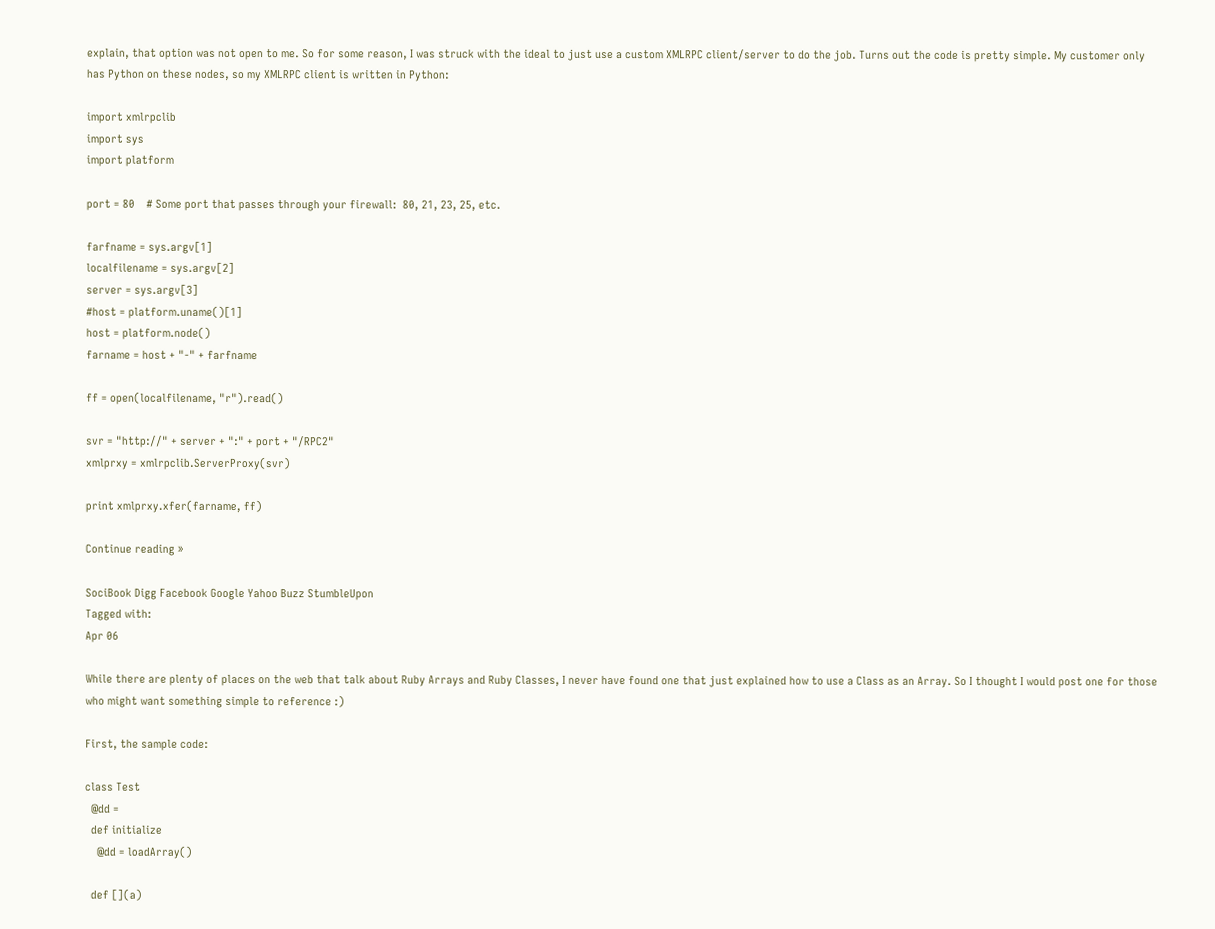explain, that option was not open to me. So for some reason, I was struck with the ideal to just use a custom XMLRPC client/server to do the job. Turns out the code is pretty simple. My customer only has Python on these nodes, so my XMLRPC client is written in Python:

import xmlrpclib
import sys
import platform

port = 80    # Some port that passes through your firewall:  80, 21, 23, 25, etc.

farfname = sys.argv[1]
localfilename = sys.argv[2]
server = sys.argv[3]
#host = platform.uname()[1]
host = platform.node()
farname = host + "-" + farfname

ff = open(localfilename, "r").read()

svr = "http://" + server + ":" + port + "/RPC2"
xmlprxy = xmlrpclib.ServerProxy(svr)

print xmlprxy.xfer(farname, ff)

Continue reading »

SociBook Digg Facebook Google Yahoo Buzz StumbleUpon
Tagged with:
Apr 06

While there are plenty of places on the web that talk about Ruby Arrays and Ruby Classes, I never have found one that just explained how to use a Class as an Array. So I thought I would post one for those who might want something simple to reference :)

First, the sample code:

class Test
  @dd =
  def initialize
    @dd = loadArray()

  def [](a)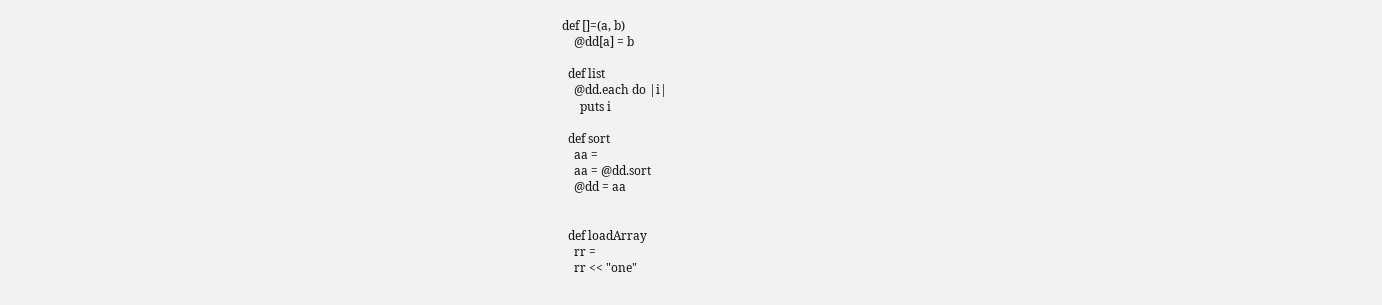def []=(a, b)
    @dd[a] = b

  def list
    @dd.each do |i|
      puts i

  def sort
    aa =
    aa = @dd.sort
    @dd = aa


  def loadArray
    rr =
    rr << "one"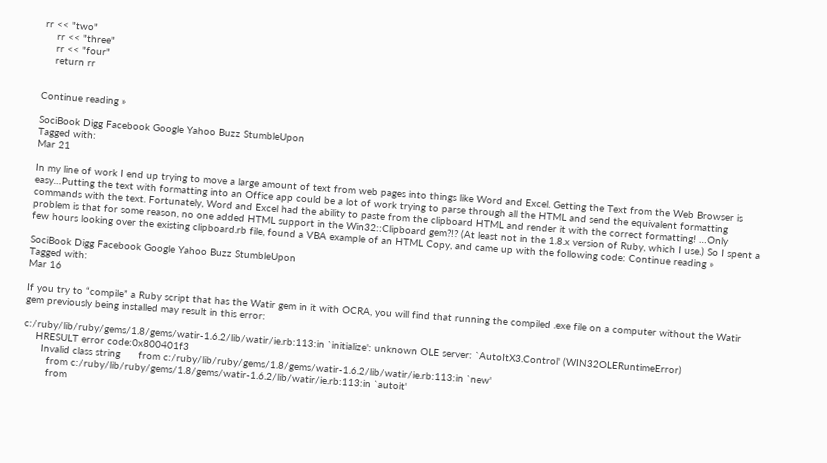rr << "two"
    rr << "three"
    rr << "four"
    return rr


Continue reading »

SociBook Digg Facebook Google Yahoo Buzz StumbleUpon
Tagged with:
Mar 21

In my line of work I end up trying to move a large amount of text from web pages into things like Word and Excel. Getting the Text from the Web Browser is easy…Putting the text with formatting into an Office app could be a lot of work trying to parse through all the HTML and send the equivalent formatting commands with the text. Fortunately, Word and Excel had the ability to paste from the clipboard HTML and render it with the correct formatting! …Only problem is that for some reason, no one added HTML support in the Win32::Clipboard gem?!? (At least not in the 1.8.x version of Ruby, which I use.) So I spent a few hours looking over the existing clipboard.rb file, found a VBA example of an HTML Copy, and came up with the following code: Continue reading »

SociBook Digg Facebook Google Yahoo Buzz StumbleUpon
Tagged with:
Mar 16

If you try to “compile” a Ruby script that has the Watir gem in it with OCRA, you will find that running the compiled .exe file on a computer without the Watir gem previously being installed may result in this error:

c:/ruby/lib/ruby/gems/1.8/gems/watir-1.6.2/lib/watir/ie.rb:113:in `initialize': unknown OLE server: `AutoItX3.Control' (WIN32OLERuntimeError)
    HRESULT error code:0x800401f3
      Invalid class string      from c:/ruby/lib/ruby/gems/1.8/gems/watir-1.6.2/lib/watir/ie.rb:113:in `new'
        from c:/ruby/lib/ruby/gems/1.8/gems/watir-1.6.2/lib/watir/ie.rb:113:in `autoit'
        from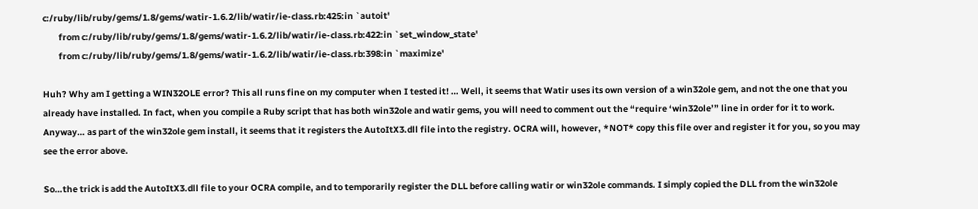c:/ruby/lib/ruby/gems/1.8/gems/watir-1.6.2/lib/watir/ie-class.rb:425:in `autoit'
        from c:/ruby/lib/ruby/gems/1.8/gems/watir-1.6.2/lib/watir/ie-class.rb:422:in `set_window_state'
        from c:/ruby/lib/ruby/gems/1.8/gems/watir-1.6.2/lib/watir/ie-class.rb:398:in `maximize'

Huh? Why am I getting a WIN32OLE error? This all runs fine on my computer when I tested it! … Well, it seems that Watir uses its own version of a win32ole gem, and not the one that you already have installed. In fact, when you compile a Ruby script that has both win32ole and watir gems, you will need to comment out the “require ‘win32ole’” line in order for it to work. Anyway… as part of the win32ole gem install, it seems that it registers the AutoItX3.dll file into the registry. OCRA will, however, *NOT* copy this file over and register it for you, so you may see the error above.

So…the trick is add the AutoItX3.dll file to your OCRA compile, and to temporarily register the DLL before calling watir or win32ole commands. I simply copied the DLL from the win32ole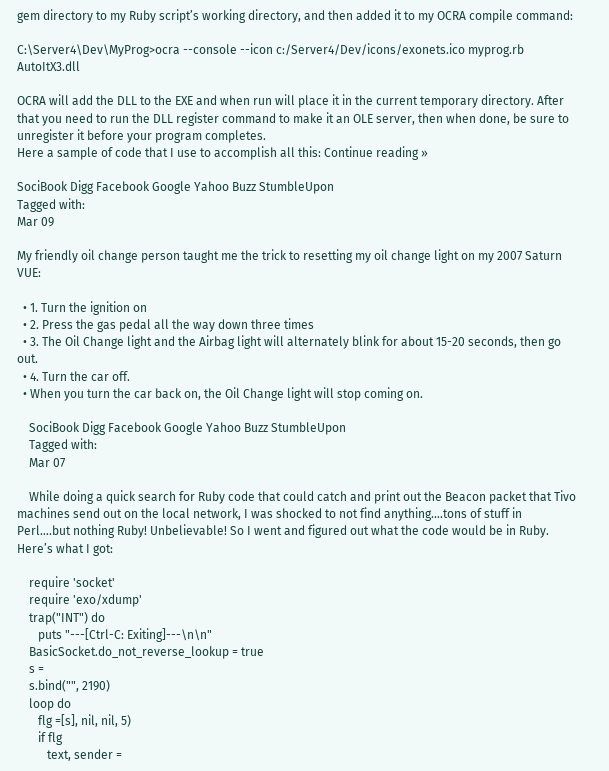gem directory to my Ruby script’s working directory, and then added it to my OCRA compile command:

C:\Server4\Dev\MyProg>ocra --console --icon c:/Server4/Dev/icons/exonets.ico myprog.rb AutoItX3.dll

OCRA will add the DLL to the EXE and when run will place it in the current temporary directory. After that you need to run the DLL register command to make it an OLE server, then when done, be sure to unregister it before your program completes.
Here a sample of code that I use to accomplish all this: Continue reading »

SociBook Digg Facebook Google Yahoo Buzz StumbleUpon
Tagged with:
Mar 09

My friendly oil change person taught me the trick to resetting my oil change light on my 2007 Saturn VUE:

  • 1. Turn the ignition on
  • 2. Press the gas pedal all the way down three times
  • 3. The Oil Change light and the Airbag light will alternately blink for about 15-20 seconds, then go out.
  • 4. Turn the car off.
  • When you turn the car back on, the Oil Change light will stop coming on.

    SociBook Digg Facebook Google Yahoo Buzz StumbleUpon
    Tagged with:
    Mar 07

    While doing a quick search for Ruby code that could catch and print out the Beacon packet that Tivo machines send out on the local network, I was shocked to not find anything….tons of stuff in Perl….but nothing Ruby! Unbelievable! So I went and figured out what the code would be in Ruby. Here’s what I got:

    require 'socket'
    require 'exo/xdump'
    trap("INT") do
       puts "---[Ctrl-C: Exiting]---\n\n"
    BasicSocket.do_not_reverse_lookup = true
    s =
    s.bind("", 2190)
    loop do
       flg =[s], nil, nil, 5)
       if flg
          text, sender =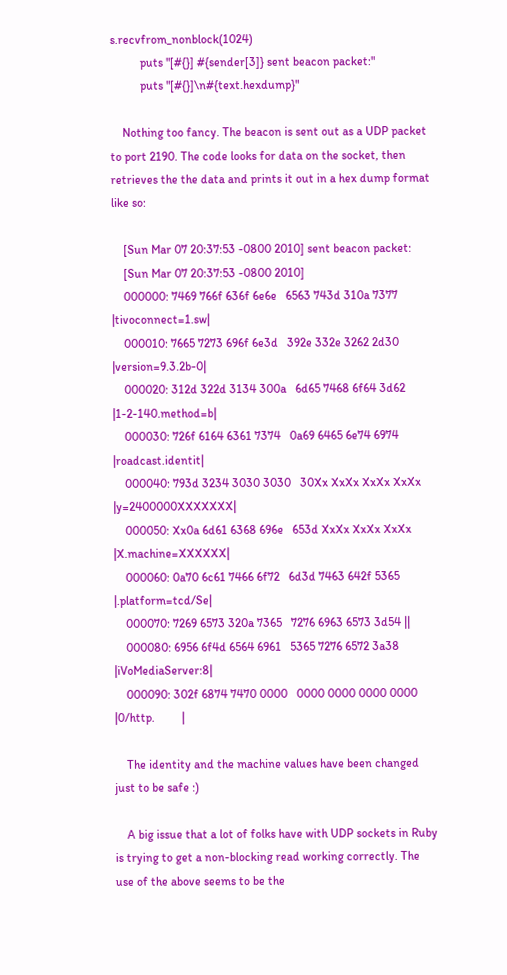s.recvfrom_nonblock(1024)
          puts "[#{}] #{sender[3]} sent beacon packet:"
          puts "[#{}]\n#{text.hexdump}"

    Nothing too fancy. The beacon is sent out as a UDP packet to port 2190. The code looks for data on the socket, then retrieves the the data and prints it out in a hex dump format like so:

    [Sun Mar 07 20:37:53 -0800 2010] sent beacon packet:
    [Sun Mar 07 20:37:53 -0800 2010]
    000000: 7469 766f 636f 6e6e   6563 743d 310a 7377 |tivoconnect=1.sw|
    000010: 7665 7273 696f 6e3d   392e 332e 3262 2d30 |version=9.3.2b-0|
    000020: 312d 322d 3134 300a   6d65 7468 6f64 3d62 |1-2-140.method=b|
    000030: 726f 6164 6361 7374   0a69 6465 6e74 6974 |roadcast.identit|
    000040: 793d 3234 3030 3030   30Xx XxXx XxXx XxXx |y=2400000XXXXXXX|
    000050: Xx0a 6d61 6368 696e   653d XxXx XxXx XxXx |X.machine=XXXXXX|
    000060: 0a70 6c61 7466 6f72   6d3d 7463 642f 5365 |.platform=tcd/Se|
    000070: 7269 6573 320a 7365   7276 6963 6573 3d54 ||
    000080: 6956 6f4d 6564 6961   5365 7276 6572 3a38 |iVoMediaServer:8|
    000090: 302f 6874 7470 0000   0000 0000 0000 0000 |0/http.         |

    The identity and the machine values have been changed just to be safe :)

    A big issue that a lot of folks have with UDP sockets in Ruby is trying to get a non-blocking read working correctly. The use of the above seems to be the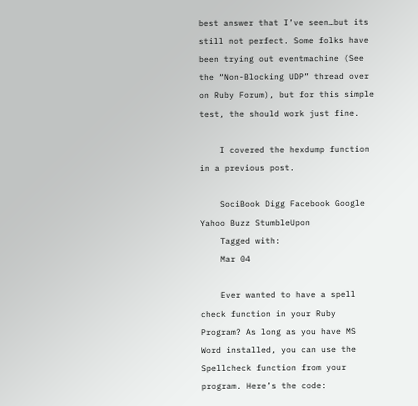best answer that I’ve seen…but its still not perfect. Some folks have been trying out eventmachine (See the “Non-Blocking UDP” thread over on Ruby Forum), but for this simple test, the should work just fine.

    I covered the hexdump function in a previous post.

    SociBook Digg Facebook Google Yahoo Buzz StumbleUpon
    Tagged with:
    Mar 04

    Ever wanted to have a spell check function in your Ruby Program? As long as you have MS Word installed, you can use the Spellcheck function from your program. Here’s the code: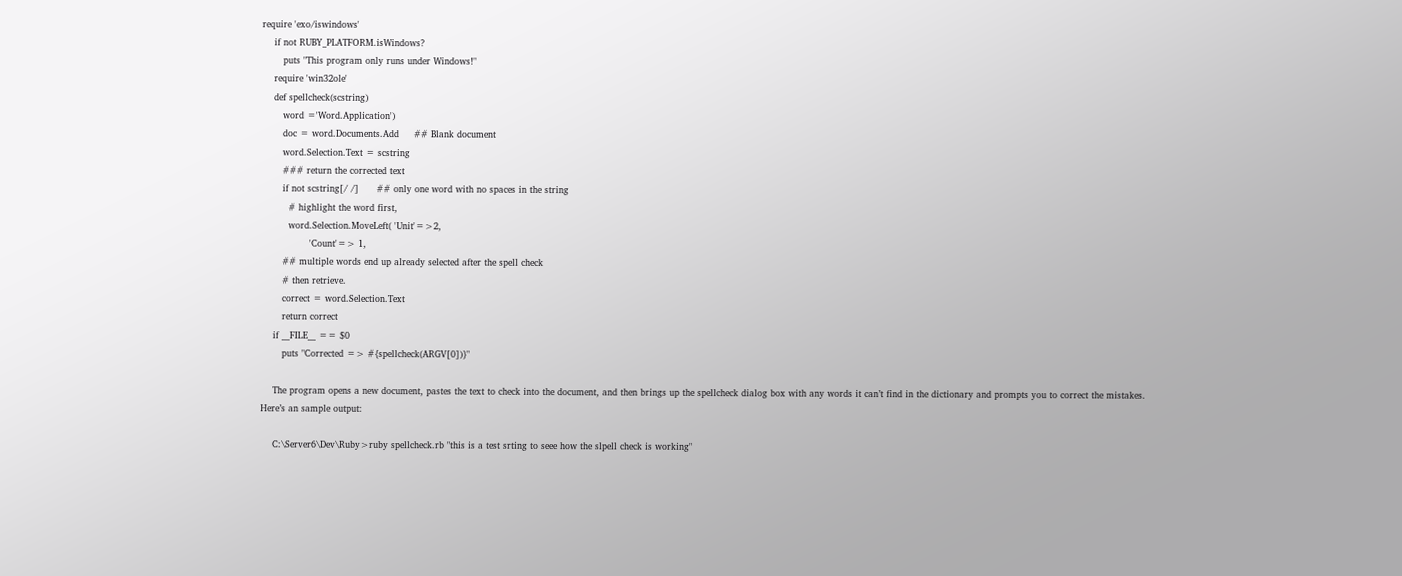require 'exo/iswindows'
    if not RUBY_PLATFORM.isWindows?
       puts "This program only runs under Windows!"
    require 'win32ole'
    def spellcheck(scstring)
       word ='Word.Application')
       doc = word.Documents.Add     ## Blank document
       word.Selection.Text = scstring
       ### return the corrected text
       if not scstring[/ /]      ## only one word with no spaces in the string
         # highlight the word first,
         word.Selection.MoveLeft( 'Unit'=>2,
                'Count'=> 1,
       ## multiple words end up already selected after the spell check
       # then retrieve.
       correct = word.Selection.Text
       return correct
    if __FILE__ == $0
       puts "Corrected => #{spellcheck(ARGV[0])}"

    The program opens a new document, pastes the text to check into the document, and then brings up the spellcheck dialog box with any words it can’t find in the dictionary and prompts you to correct the mistakes. Here’s an sample output:

    C:\Server6\Dev\Ruby>ruby spellcheck.rb "this is a test srting to seee how the slpell check is working"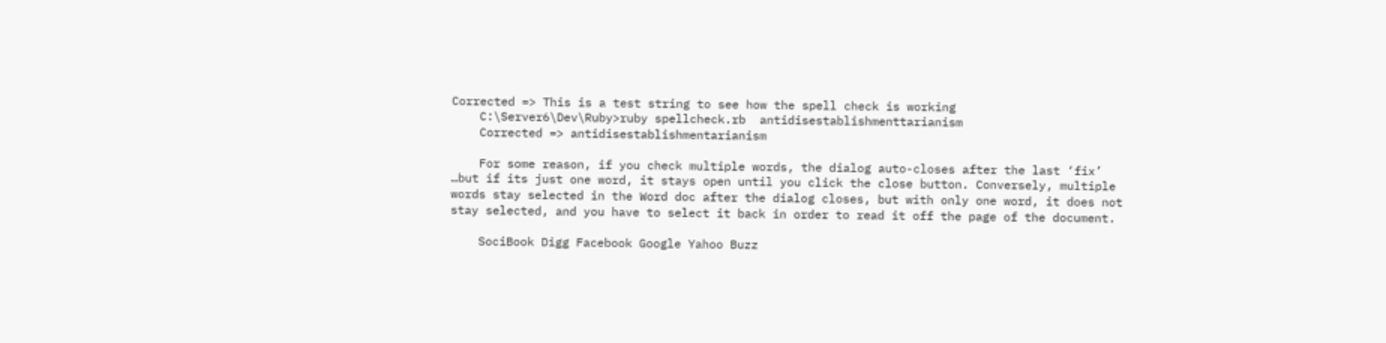Corrected => This is a test string to see how the spell check is working
    C:\Server6\Dev\Ruby>ruby spellcheck.rb  antidisestablishmenttarianism
    Corrected => antidisestablishmentarianism

    For some reason, if you check multiple words, the dialog auto-closes after the last ‘fix’ …but if its just one word, it stays open until you click the close button. Conversely, multiple words stay selected in the Word doc after the dialog closes, but with only one word, it does not stay selected, and you have to select it back in order to read it off the page of the document.

    SociBook Digg Facebook Google Yahoo Buzz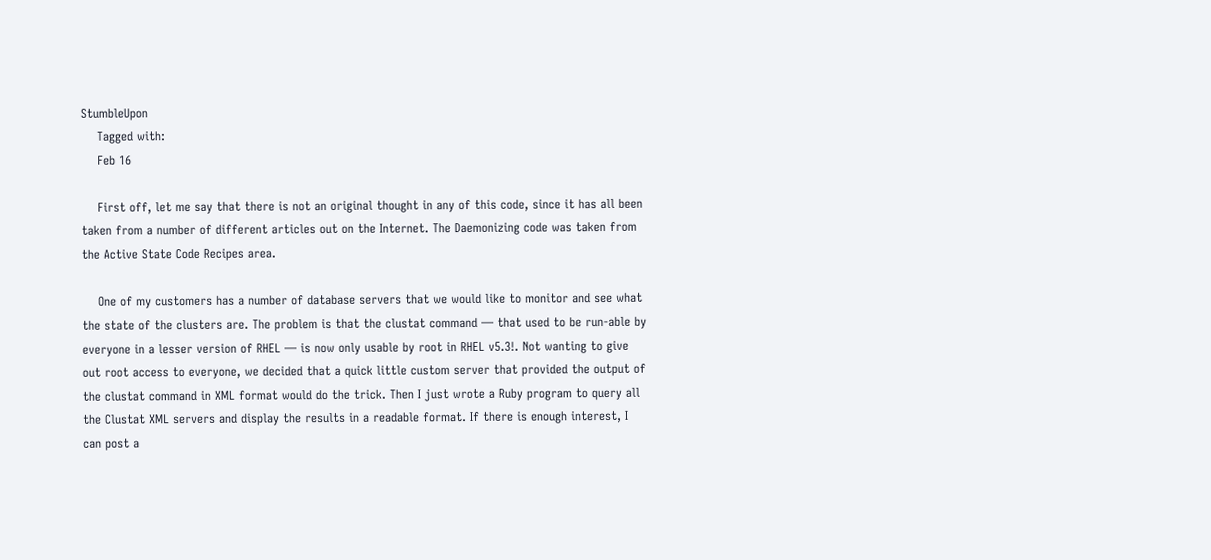StumbleUpon
    Tagged with:
    Feb 16

    First off, let me say that there is not an original thought in any of this code, since it has all been taken from a number of different articles out on the Internet. The Daemonizing code was taken from the Active State Code Recipes area.

    One of my customers has a number of database servers that we would like to monitor and see what the state of the clusters are. The problem is that the clustat command — that used to be run-able by everyone in a lesser version of RHEL — is now only usable by root in RHEL v5.3!. Not wanting to give out root access to everyone, we decided that a quick little custom server that provided the output of the clustat command in XML format would do the trick. Then I just wrote a Ruby program to query all the Clustat XML servers and display the results in a readable format. If there is enough interest, I can post a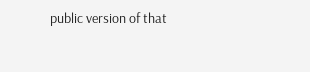public version of that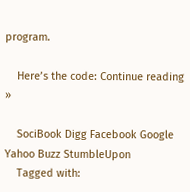program.

    Here’s the code: Continue reading »

    SociBook Digg Facebook Google Yahoo Buzz StumbleUpon
    Tagged with: